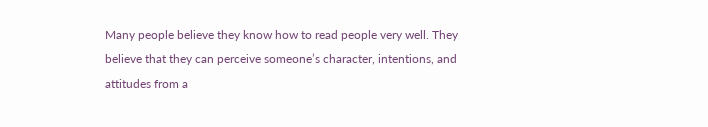Many people believe they know how to read people very well. They believe that they can perceive someone’s character, intentions, and attitudes from a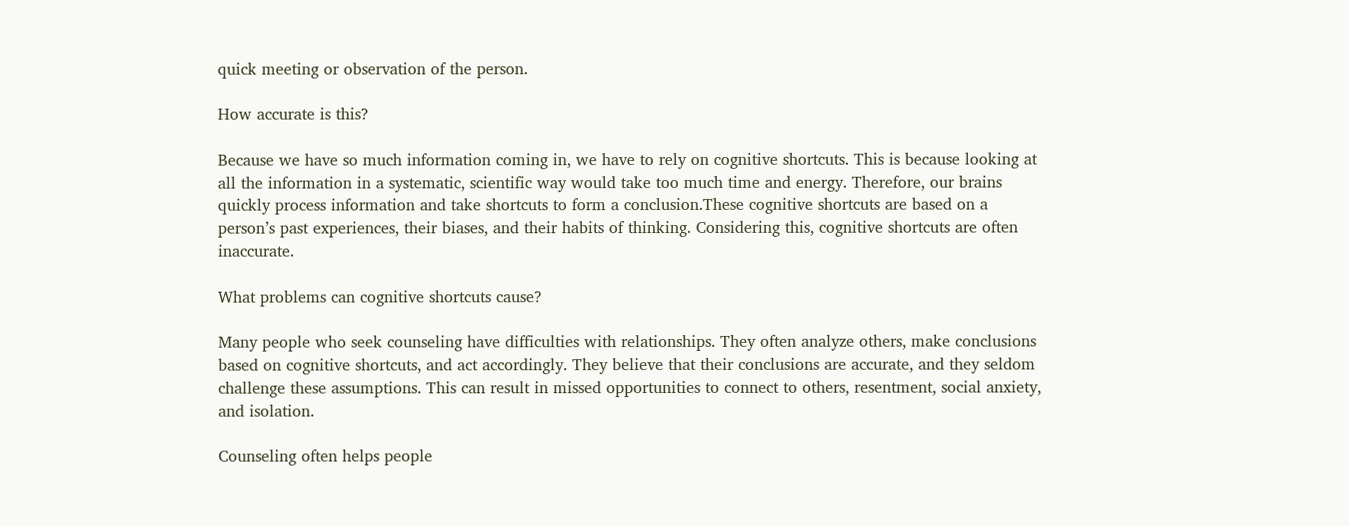quick meeting or observation of the person.

How accurate is this?

Because we have so much information coming in, we have to rely on cognitive shortcuts. This is because looking at all the information in a systematic, scientific way would take too much time and energy. Therefore, our brains quickly process information and take shortcuts to form a conclusion.These cognitive shortcuts are based on a person’s past experiences, their biases, and their habits of thinking. Considering this, cognitive shortcuts are often inaccurate.

What problems can cognitive shortcuts cause?

Many people who seek counseling have difficulties with relationships. They often analyze others, make conclusions based on cognitive shortcuts, and act accordingly. They believe that their conclusions are accurate, and they seldom challenge these assumptions. This can result in missed opportunities to connect to others, resentment, social anxiety, and isolation.

Counseling often helps people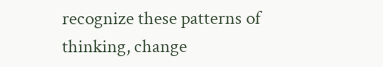recognize these patterns of thinking, change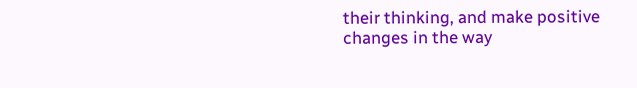their thinking, and make positive changes in the way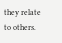they relate to others.